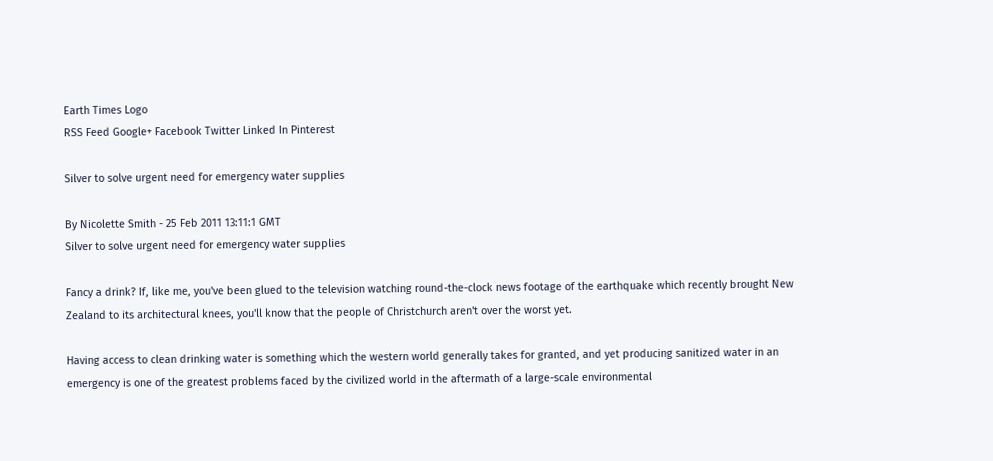Earth Times Logo
RSS Feed Google+ Facebook Twitter Linked In Pinterest

Silver to solve urgent need for emergency water supplies

By Nicolette Smith - 25 Feb 2011 13:11:1 GMT
Silver to solve urgent need for emergency water supplies

Fancy a drink? If, like me, you've been glued to the television watching round-the-clock news footage of the earthquake which recently brought New Zealand to its architectural knees, you'll know that the people of Christchurch aren't over the worst yet.

Having access to clean drinking water is something which the western world generally takes for granted, and yet producing sanitized water in an emergency is one of the greatest problems faced by the civilized world in the aftermath of a large-scale environmental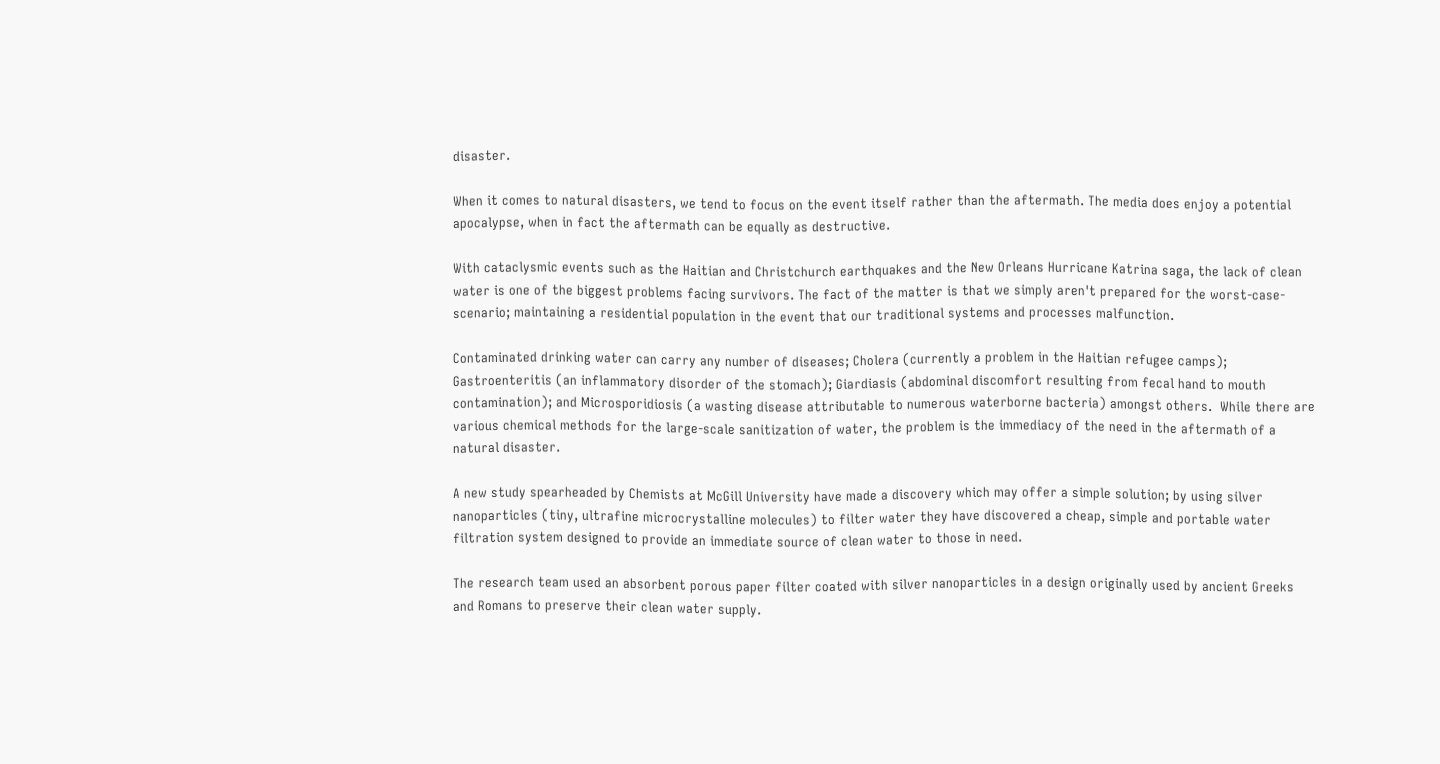disaster.

When it comes to natural disasters, we tend to focus on the event itself rather than the aftermath. The media does enjoy a potential apocalypse, when in fact the aftermath can be equally as destructive.

With cataclysmic events such as the Haitian and Christchurch earthquakes and the New Orleans Hurricane Katrina saga, the lack of clean water is one of the biggest problems facing survivors. The fact of the matter is that we simply aren't prepared for the worst-case-scenario; maintaining a residential population in the event that our traditional systems and processes malfunction.

Contaminated drinking water can carry any number of diseases; Cholera (currently a problem in the Haitian refugee camps); Gastroenteritis (an inflammatory disorder of the stomach); Giardiasis (abdominal discomfort resulting from fecal hand to mouth contamination); and Microsporidiosis (a wasting disease attributable to numerous waterborne bacteria) amongst others.  While there are various chemical methods for the large-scale sanitization of water, the problem is the immediacy of the need in the aftermath of a natural disaster.

A new study spearheaded by Chemists at McGill University have made a discovery which may offer a simple solution; by using silver nanoparticles (tiny, ultrafine microcrystalline molecules) to filter water they have discovered a cheap, simple and portable water filtration system designed to provide an immediate source of clean water to those in need.

The research team used an absorbent porous paper filter coated with silver nanoparticles in a design originally used by ancient Greeks and Romans to preserve their clean water supply.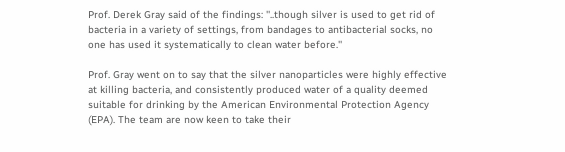Prof. Derek Gray said of the findings: ''..though silver is used to get rid of bacteria in a variety of settings, from bandages to antibacterial socks, no one has used it systematically to clean water before.''

Prof. Gray went on to say that the silver nanoparticles were highly effective at killing bacteria, and consistently produced water of a quality deemed suitable for drinking by the American Environmental Protection Agency (EPA). The team are now keen to take their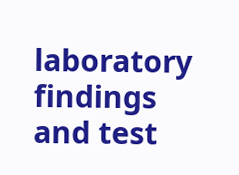laboratory findings and test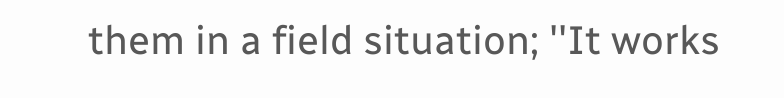them in a field situation; ''It works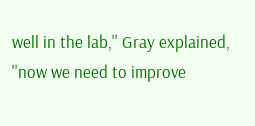well in the lab,'' Gray explained, ''now we need to improve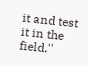it and test it in the field.''